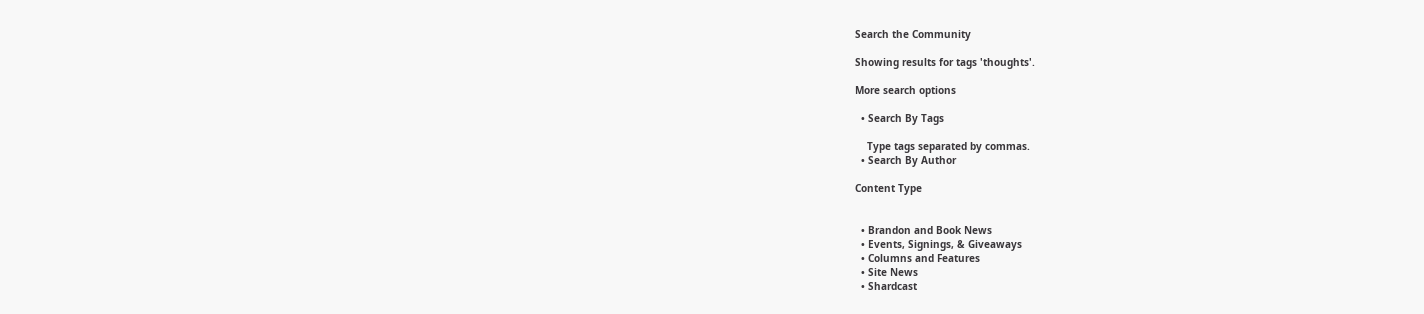Search the Community

Showing results for tags 'thoughts'.

More search options

  • Search By Tags

    Type tags separated by commas.
  • Search By Author

Content Type


  • Brandon and Book News
  • Events, Signings, & Giveaways
  • Columns and Features
  • Site News
  • Shardcast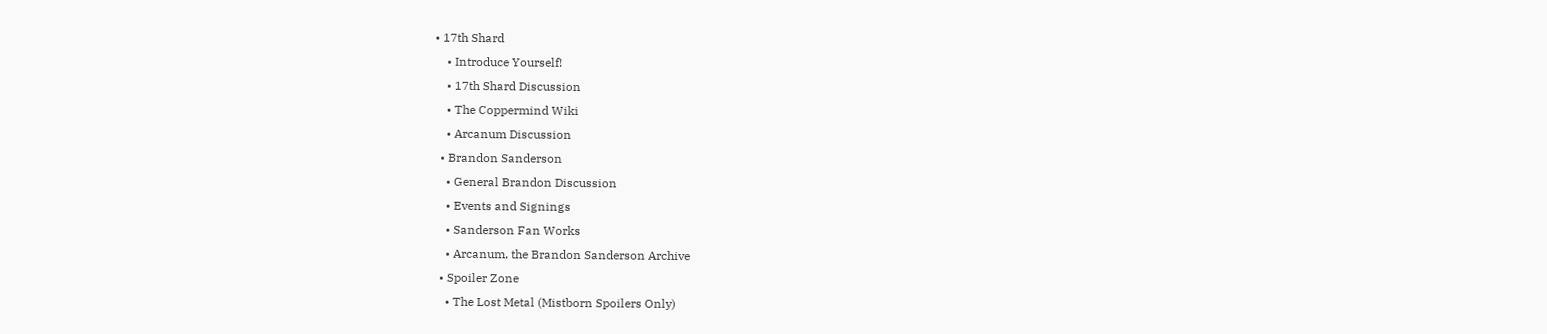• 17th Shard
    • Introduce Yourself!
    • 17th Shard Discussion
    • The Coppermind Wiki
    • Arcanum Discussion
  • Brandon Sanderson
    • General Brandon Discussion
    • Events and Signings
    • Sanderson Fan Works
    • Arcanum, the Brandon Sanderson Archive
  • Spoiler Zone
    • The Lost Metal (Mistborn Spoilers Only)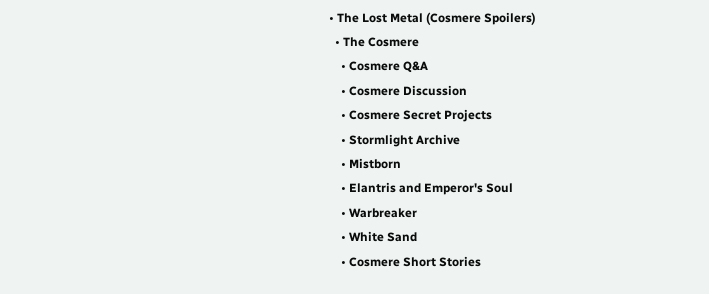• The Lost Metal (Cosmere Spoilers)
  • The Cosmere
    • Cosmere Q&A
    • Cosmere Discussion
    • Cosmere Secret Projects
    • Stormlight Archive
    • Mistborn
    • Elantris and Emperor's Soul
    • Warbreaker
    • White Sand
    • Cosmere Short Stories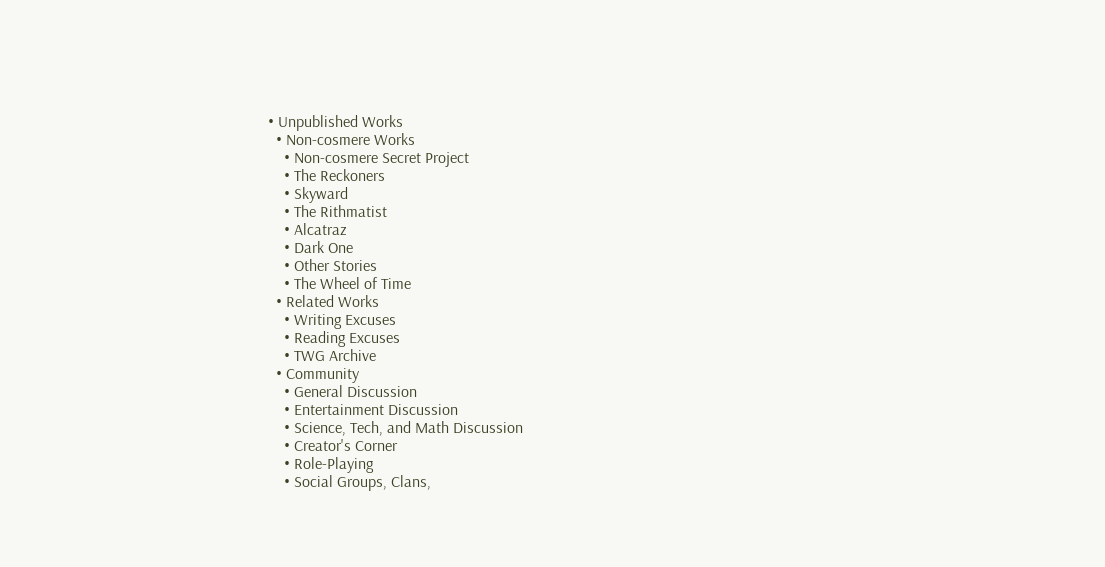• Unpublished Works
  • Non-cosmere Works
    • Non-cosmere Secret Project
    • The Reckoners
    • Skyward
    • The Rithmatist
    • Alcatraz
    • Dark One
    • Other Stories
    • The Wheel of Time
  • Related Works
    • Writing Excuses
    • Reading Excuses
    • TWG Archive
  • Community
    • General Discussion
    • Entertainment Discussion
    • Science, Tech, and Math Discussion
    • Creator's Corner
    • Role-Playing
    • Social Groups, Clans,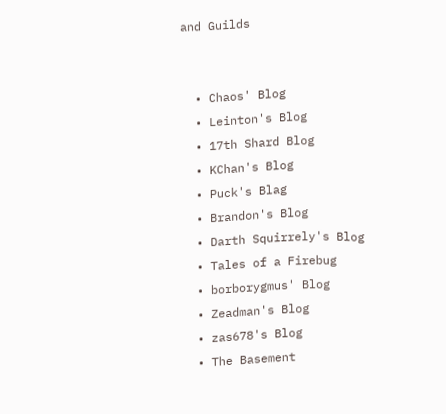and Guilds


  • Chaos' Blog
  • Leinton's Blog
  • 17th Shard Blog
  • KChan's Blog
  • Puck's Blag
  • Brandon's Blog
  • Darth Squirrely's Blog
  • Tales of a Firebug
  • borborygmus' Blog
  • Zeadman's Blog
  • zas678's Blog
  • The Basement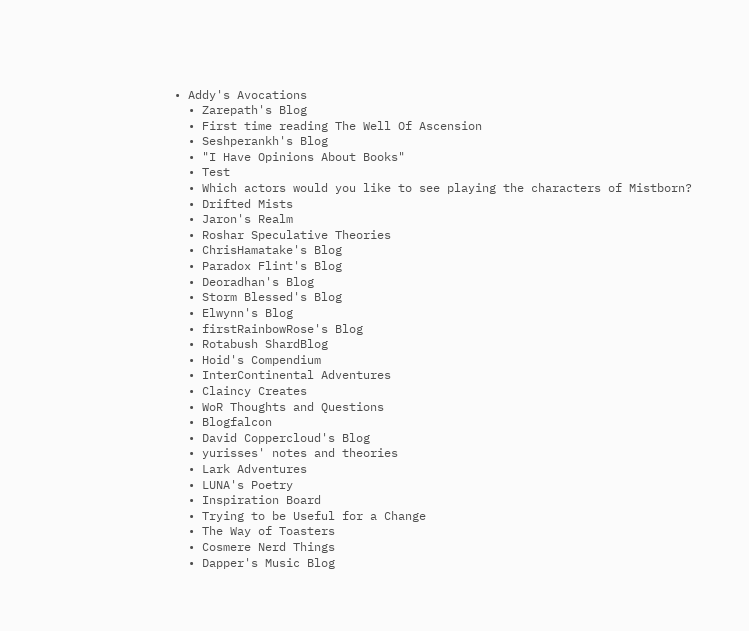• Addy's Avocations
  • Zarepath's Blog
  • First time reading The Well Of Ascension
  • Seshperankh's Blog
  • "I Have Opinions About Books"
  • Test
  • Which actors would you like to see playing the characters of Mistborn?
  • Drifted Mists
  • Jaron's Realm
  • Roshar Speculative Theories
  • ChrisHamatake's Blog
  • Paradox Flint's Blog
  • Deoradhan's Blog
  • Storm Blessed's Blog
  • Elwynn's Blog
  • firstRainbowRose's Blog
  • Rotabush ShardBlog
  • Hoid's Compendium
  • InterContinental Adventures
  • Claincy Creates
  • WoR Thoughts and Questions
  • Blogfalcon
  • David Coppercloud's Blog
  • yurisses' notes and theories
  • Lark Adventures
  • LUNA's Poetry
  • Inspiration Board
  • Trying to be Useful for a Change
  • The Way of Toasters
  • Cosmere Nerd Things
  • Dapper's Music Blog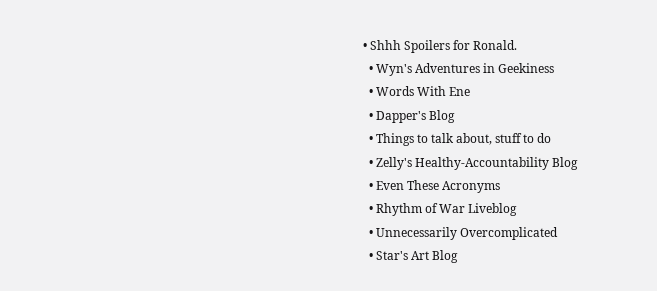• Shhh Spoilers for Ronald.
  • Wyn's Adventures in Geekiness
  • Words With Ene
  • Dapper's Blog
  • Things to talk about, stuff to do
  • Zelly's Healthy-Accountability Blog
  • Even These Acronyms
  • Rhythm of War Liveblog
  • Unnecessarily Overcomplicated
  • Star's Art Blog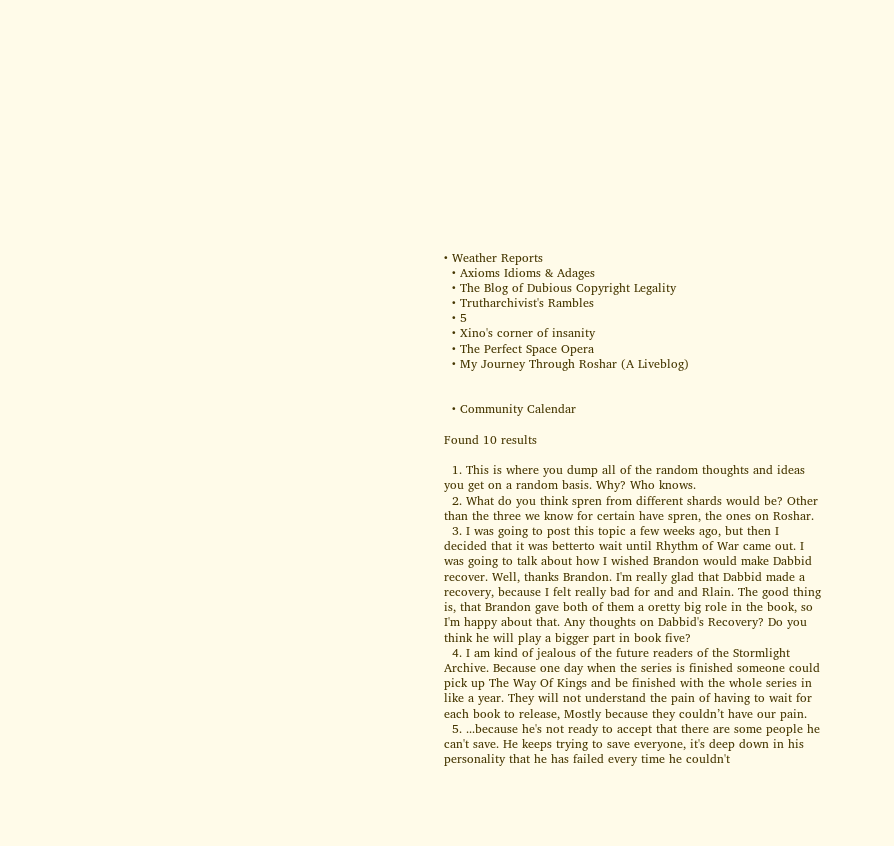• Weather Reports
  • Axioms Idioms & Adages
  • The Blog of Dubious Copyright Legality
  • Trutharchivist's Rambles
  • 5
  • Xino's corner of insanity
  • The Perfect Space Opera
  • My Journey Through Roshar (A Liveblog)


  • Community Calendar

Found 10 results

  1. This is where you dump all of the random thoughts and ideas you get on a random basis. Why? Who knows.
  2. What do you think spren from different shards would be? Other than the three we know for certain have spren, the ones on Roshar.
  3. I was going to post this topic a few weeks ago, but then I decided that it was betterto wait until Rhythm of War came out. I was going to talk about how I wished Brandon would make Dabbid recover. Well, thanks Brandon. I'm really glad that Dabbid made a recovery, because I felt really bad for and and Rlain. The good thing is, that Brandon gave both of them a oretty big role in the book, so I'm happy about that. Any thoughts on Dabbid's Recovery? Do you think he will play a bigger part in book five?
  4. I am kind of jealous of the future readers of the Stormlight Archive. Because one day when the series is finished someone could pick up The Way Of Kings and be finished with the whole series in like a year. They will not understand the pain of having to wait for each book to release, Mostly because they couldn’t have our pain.
  5. ...because he's not ready to accept that there are some people he can't save. He keeps trying to save everyone, it's deep down in his personality that he has failed every time he couldn't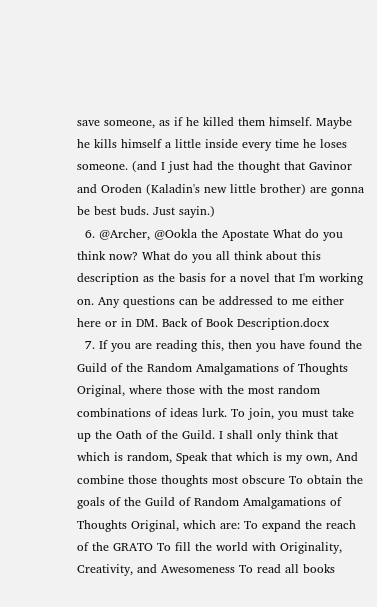save someone, as if he killed them himself. Maybe he kills himself a little inside every time he loses someone. (and I just had the thought that Gavinor and Oroden (Kaladin's new little brother) are gonna be best buds. Just sayin.)
  6. @Archer, @Ookla the Apostate What do you think now? What do you all think about this description as the basis for a novel that I'm working on. Any questions can be addressed to me either here or in DM. Back of Book Description.docx
  7. If you are reading this, then you have found the Guild of the Random Amalgamations of Thoughts Original, where those with the most random combinations of ideas lurk. To join, you must take up the Oath of the Guild. I shall only think that which is random, Speak that which is my own, And combine those thoughts most obscure To obtain the goals of the Guild of Random Amalgamations of Thoughts Original, which are: To expand the reach of the GRATO To fill the world with Originality, Creativity, and Awesomeness To read all books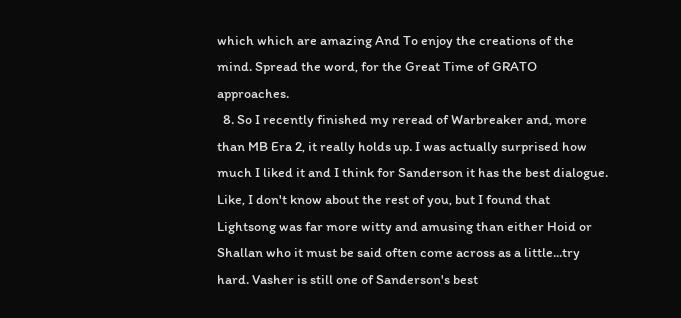which which are amazing And To enjoy the creations of the mind. Spread the word, for the Great Time of GRATO approaches.
  8. So I recently finished my reread of Warbreaker and, more than MB Era 2, it really holds up. I was actually surprised how much I liked it and I think for Sanderson it has the best dialogue. Like, I don't know about the rest of you, but I found that Lightsong was far more witty and amusing than either Hoid or Shallan who it must be said often come across as a little...try hard. Vasher is still one of Sanderson's best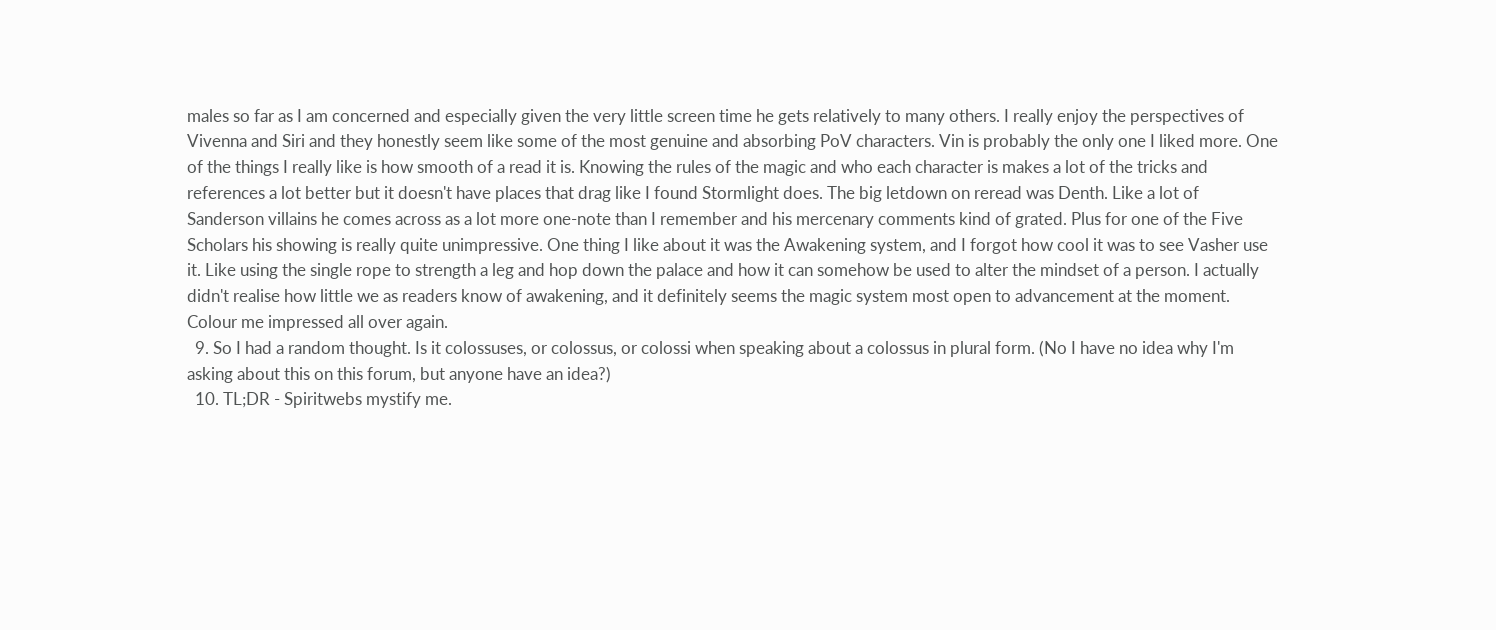males so far as I am concerned and especially given the very little screen time he gets relatively to many others. I really enjoy the perspectives of Vivenna and Siri and they honestly seem like some of the most genuine and absorbing PoV characters. Vin is probably the only one I liked more. One of the things I really like is how smooth of a read it is. Knowing the rules of the magic and who each character is makes a lot of the tricks and references a lot better but it doesn't have places that drag like I found Stormlight does. The big letdown on reread was Denth. Like a lot of Sanderson villains he comes across as a lot more one-note than I remember and his mercenary comments kind of grated. Plus for one of the Five Scholars his showing is really quite unimpressive. One thing I like about it was the Awakening system, and I forgot how cool it was to see Vasher use it. Like using the single rope to strength a leg and hop down the palace and how it can somehow be used to alter the mindset of a person. I actually didn't realise how little we as readers know of awakening, and it definitely seems the magic system most open to advancement at the moment. Colour me impressed all over again.
  9. So I had a random thought. Is it colossuses, or colossus, or colossi when speaking about a colossus in plural form. (No I have no idea why I'm asking about this on this forum, but anyone have an idea?)
  10. TL;DR - Spiritwebs mystify me.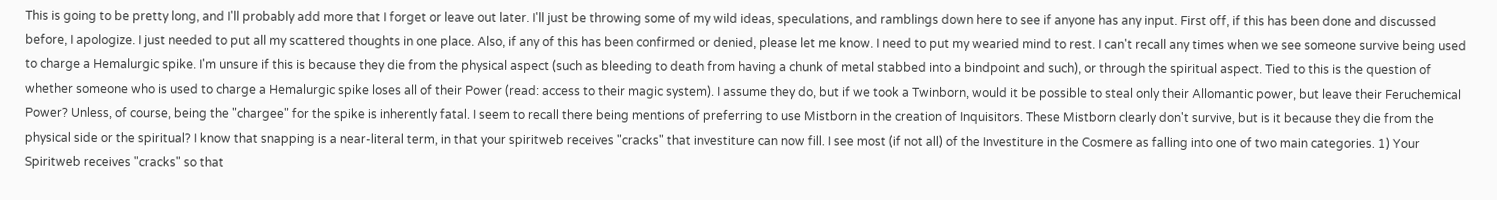This is going to be pretty long, and I'll probably add more that I forget or leave out later. I'll just be throwing some of my wild ideas, speculations, and ramblings down here to see if anyone has any input. First off, if this has been done and discussed before, I apologize. I just needed to put all my scattered thoughts in one place. Also, if any of this has been confirmed or denied, please let me know. I need to put my wearied mind to rest. I can't recall any times when we see someone survive being used to charge a Hemalurgic spike. I'm unsure if this is because they die from the physical aspect (such as bleeding to death from having a chunk of metal stabbed into a bindpoint and such), or through the spiritual aspect. Tied to this is the question of whether someone who is used to charge a Hemalurgic spike loses all of their Power (read: access to their magic system). I assume they do, but if we took a Twinborn, would it be possible to steal only their Allomantic power, but leave their Feruchemical Power? Unless, of course, being the "chargee" for the spike is inherently fatal. I seem to recall there being mentions of preferring to use Mistborn in the creation of Inquisitors. These Mistborn clearly don't survive, but is it because they die from the physical side or the spiritual? I know that snapping is a near-literal term, in that your spiritweb receives "cracks" that investiture can now fill. I see most (if not all) of the Investiture in the Cosmere as falling into one of two main categories. 1) Your Spiritweb receives "cracks" so that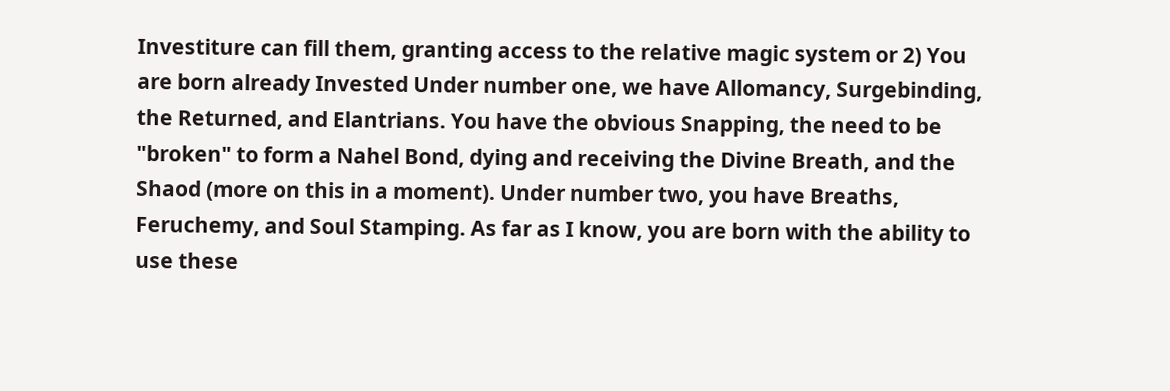Investiture can fill them, granting access to the relative magic system or 2) You are born already Invested Under number one, we have Allomancy, Surgebinding, the Returned, and Elantrians. You have the obvious Snapping, the need to be "broken" to form a Nahel Bond, dying and receiving the Divine Breath, and the Shaod (more on this in a moment). Under number two, you have Breaths, Feruchemy, and Soul Stamping. As far as I know, you are born with the ability to use these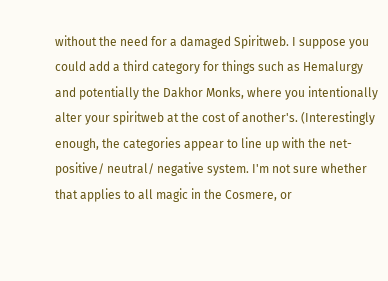without the need for a damaged Spiritweb. I suppose you could add a third category for things such as Hemalurgy and potentially the Dakhor Monks, where you intentionally alter your spiritweb at the cost of another's. (Interestingly enough, the categories appear to line up with the net-positive/ neutral/ negative system. I'm not sure whether that applies to all magic in the Cosmere, or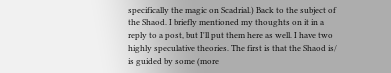specifically the magic on Scadrial.) Back to the subject of the Shaod. I briefly mentioned my thoughts on it in a reply to a post, but I'll put them here as well. I have two highly speculative theories. The first is that the Shaod is/ is guided by some (more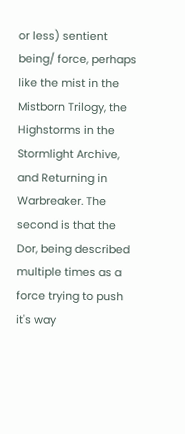or less) sentient being/ force, perhaps like the mist in the Mistborn Trilogy, the Highstorms in the Stormlight Archive, and Returning in Warbreaker. The second is that the Dor, being described multiple times as a force trying to push it's way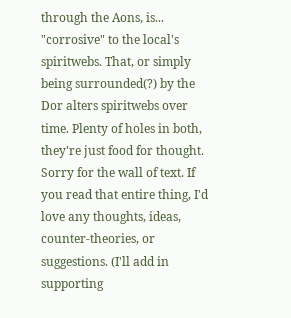through the Aons, is... "corrosive" to the local's spiritwebs. That, or simply being surrounded(?) by the Dor alters spiritwebs over time. Plenty of holes in both, they're just food for thought. Sorry for the wall of text. If you read that entire thing, I'd love any thoughts, ideas, counter-theories, or suggestions. (I'll add in supporting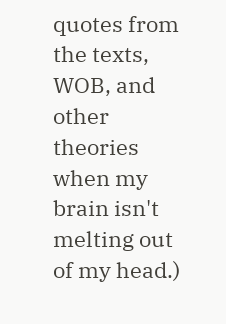quotes from the texts, WOB, and other theories when my brain isn't melting out of my head.)